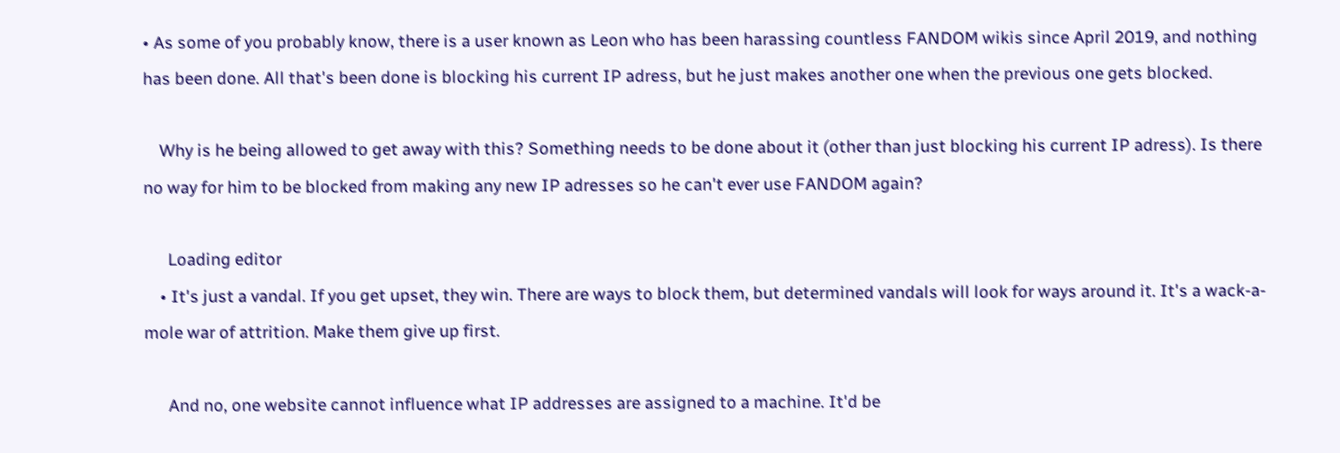• As some of you probably know, there is a user known as Leon who has been harassing countless FANDOM wikis since April 2019, and nothing has been done. All that's been done is blocking his current IP adress, but he just makes another one when the previous one gets blocked.

    Why is he being allowed to get away with this? Something needs to be done about it (other than just blocking his current IP adress). Is there no way for him to be blocked from making any new IP adresses so he can't ever use FANDOM again?

      Loading editor
    • It's just a vandal. If you get upset, they win. There are ways to block them, but determined vandals will look for ways around it. It's a wack-a-mole war of attrition. Make them give up first.

      And no, one website cannot influence what IP addresses are assigned to a machine. It'd be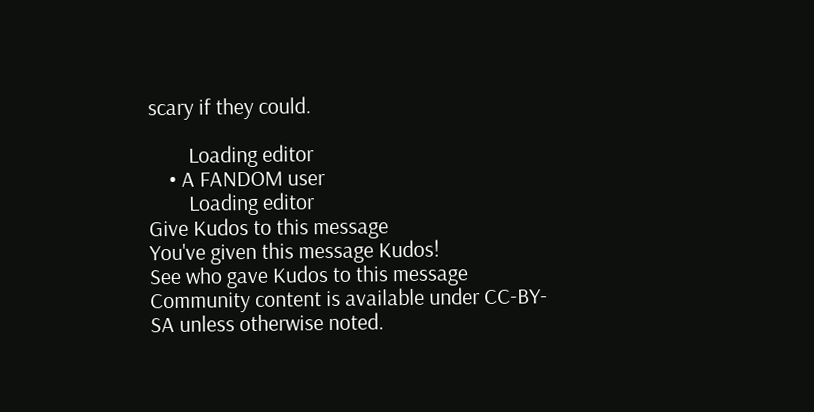scary if they could.

        Loading editor
    • A FANDOM user
        Loading editor
Give Kudos to this message
You've given this message Kudos!
See who gave Kudos to this message
Community content is available under CC-BY-SA unless otherwise noted.